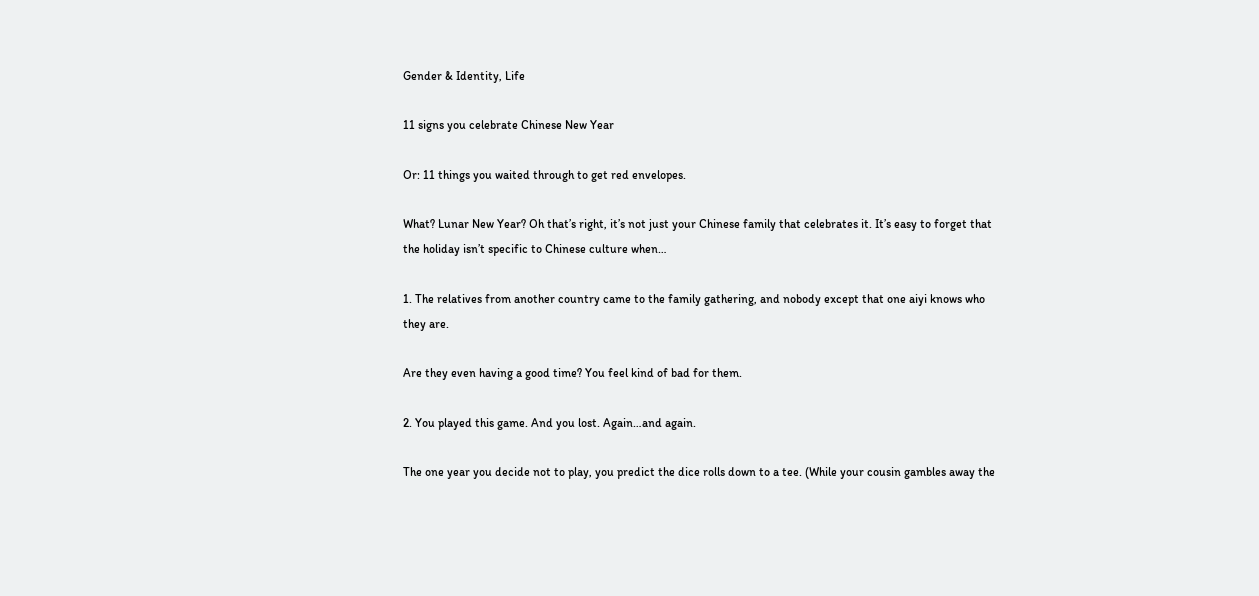Gender & Identity, Life

11 signs you celebrate Chinese New Year

Or: 11 things you waited through to get red envelopes.

What? Lunar New Year? Oh that’s right, it’s not just your Chinese family that celebrates it. It’s easy to forget that the holiday isn’t specific to Chinese culture when…

1. The relatives from another country came to the family gathering, and nobody except that one aiyi knows who they are.

Are they even having a good time? You feel kind of bad for them.

2. You played this game. And you lost. Again…and again.

The one year you decide not to play, you predict the dice rolls down to a tee. (While your cousin gambles away the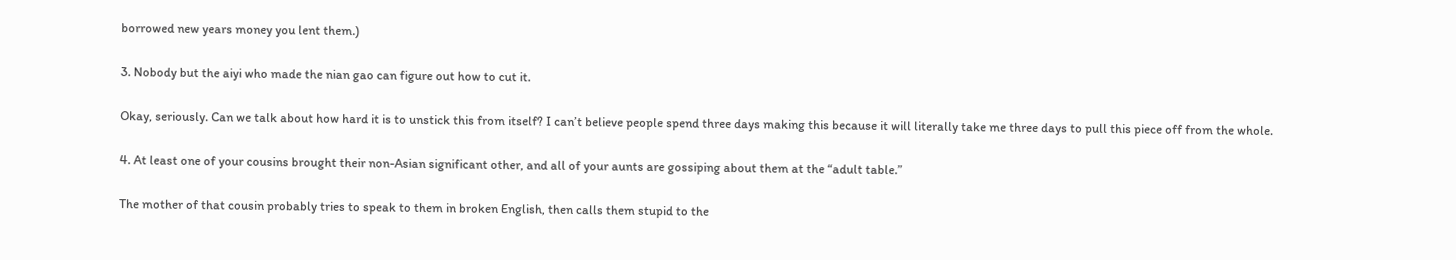borrowed new years money you lent them.)

3. Nobody but the aiyi who made the nian gao can figure out how to cut it.

Okay, seriously. Can we talk about how hard it is to unstick this from itself? I can’t believe people spend three days making this because it will literally take me three days to pull this piece off from the whole.

4. At least one of your cousins brought their non-Asian significant other, and all of your aunts are gossiping about them at the “adult table.”

The mother of that cousin probably tries to speak to them in broken English, then calls them stupid to the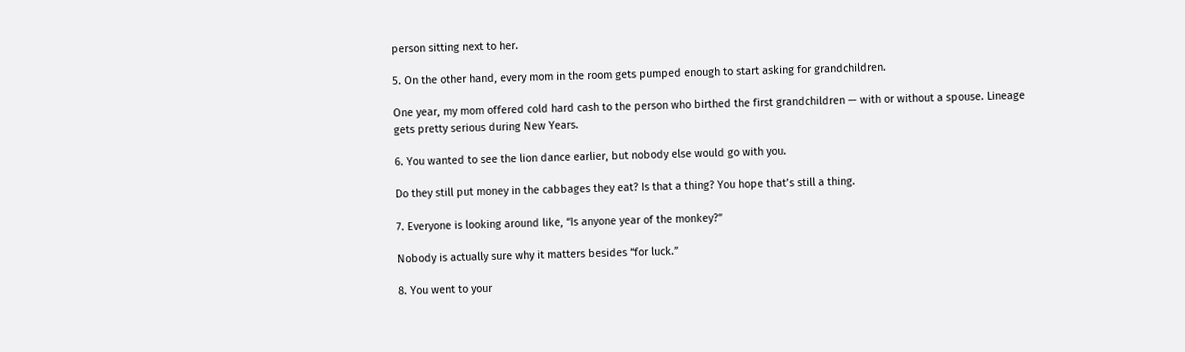person sitting next to her.

5. On the other hand, every mom in the room gets pumped enough to start asking for grandchildren.

One year, my mom offered cold hard cash to the person who birthed the first grandchildren — with or without a spouse. Lineage gets pretty serious during New Years.

6. You wanted to see the lion dance earlier, but nobody else would go with you.

Do they still put money in the cabbages they eat? Is that a thing? You hope that’s still a thing.

7. Everyone is looking around like, “Is anyone year of the monkey?”

Nobody is actually sure why it matters besides “for luck.”

8. You went to your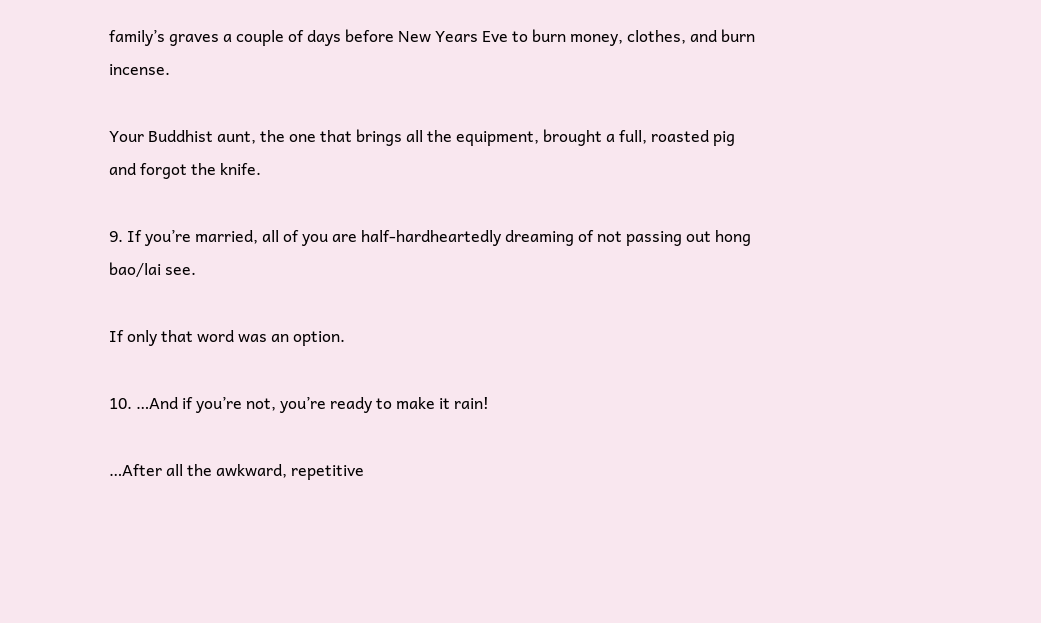family’s graves a couple of days before New Years Eve to burn money, clothes, and burn incense.

Your Buddhist aunt, the one that brings all the equipment, brought a full, roasted pig and forgot the knife.

9. If you’re married, all of you are half-hardheartedly dreaming of not passing out hong bao/lai see.

If only that word was an option.

10. …And if you’re not, you’re ready to make it rain!

…After all the awkward, repetitive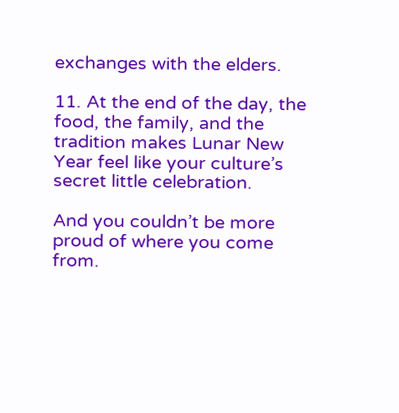exchanges with the elders.

11. At the end of the day, the food, the family, and the tradition makes Lunar New Year feel like your culture’s secret little celebration.

And you couldn’t be more proud of where you come from.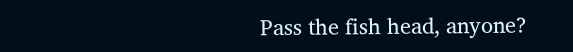Pass the fish head, anyone?